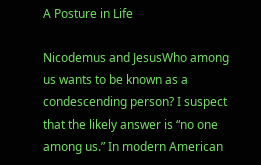A Posture in Life

Nicodemus and JesusWho among us wants to be known as a condescending person? I suspect that the likely answer is “no one among us.” In modern American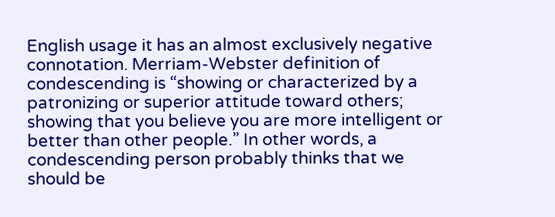English usage it has an almost exclusively negative connotation. Merriam-Webster definition of condescending is “showing or characterized by a patronizing or superior attitude toward others; showing that you believe you are more intelligent or better than other people.” In other words, a condescending person probably thinks that we should be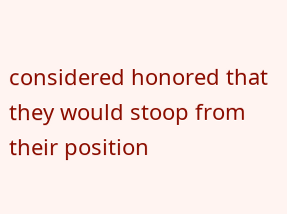considered honored that they would stoop from their position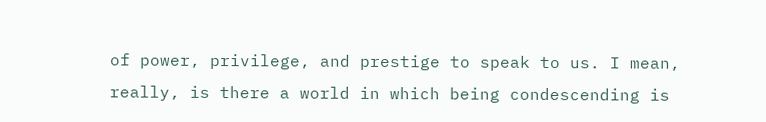of power, privilege, and prestige to speak to us. I mean, really, is there a world in which being condescending is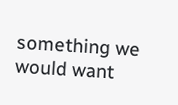something we would want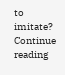to imitate? Continue reading